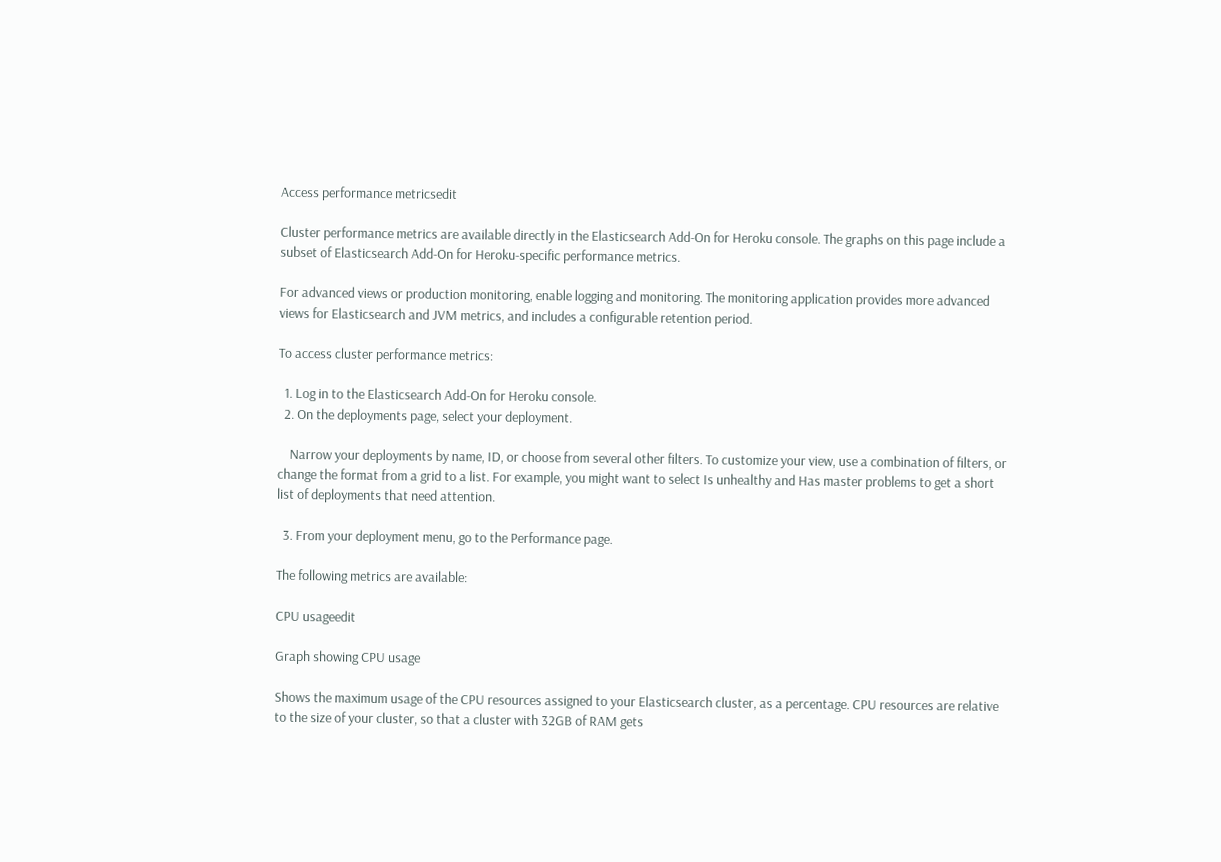Access performance metricsedit

Cluster performance metrics are available directly in the Elasticsearch Add-On for Heroku console. The graphs on this page include a subset of Elasticsearch Add-On for Heroku-specific performance metrics.

For advanced views or production monitoring, enable logging and monitoring. The monitoring application provides more advanced views for Elasticsearch and JVM metrics, and includes a configurable retention period.

To access cluster performance metrics:

  1. Log in to the Elasticsearch Add-On for Heroku console.
  2. On the deployments page, select your deployment.

    Narrow your deployments by name, ID, or choose from several other filters. To customize your view, use a combination of filters, or change the format from a grid to a list. For example, you might want to select Is unhealthy and Has master problems to get a short list of deployments that need attention.

  3. From your deployment menu, go to the Performance page.

The following metrics are available:

CPU usageedit

Graph showing CPU usage

Shows the maximum usage of the CPU resources assigned to your Elasticsearch cluster, as a percentage. CPU resources are relative to the size of your cluster, so that a cluster with 32GB of RAM gets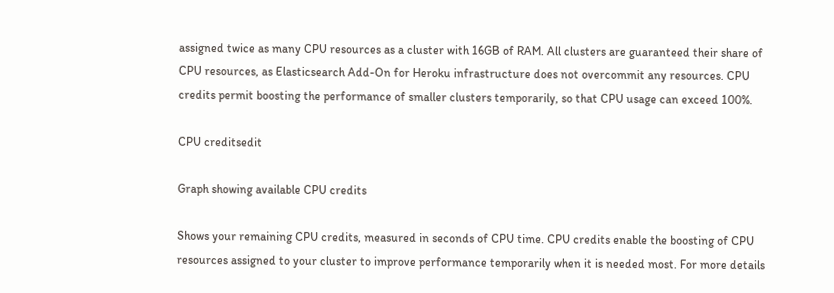assigned twice as many CPU resources as a cluster with 16GB of RAM. All clusters are guaranteed their share of CPU resources, as Elasticsearch Add-On for Heroku infrastructure does not overcommit any resources. CPU credits permit boosting the performance of smaller clusters temporarily, so that CPU usage can exceed 100%.

CPU creditsedit

Graph showing available CPU credits

Shows your remaining CPU credits, measured in seconds of CPU time. CPU credits enable the boosting of CPU resources assigned to your cluster to improve performance temporarily when it is needed most. For more details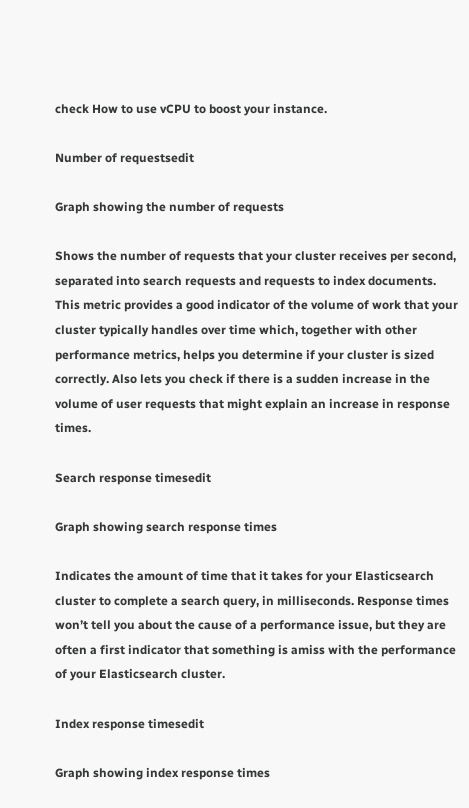check How to use vCPU to boost your instance.

Number of requestsedit

Graph showing the number of requests

Shows the number of requests that your cluster receives per second, separated into search requests and requests to index documents. This metric provides a good indicator of the volume of work that your cluster typically handles over time which, together with other performance metrics, helps you determine if your cluster is sized correctly. Also lets you check if there is a sudden increase in the volume of user requests that might explain an increase in response times.

Search response timesedit

Graph showing search response times

Indicates the amount of time that it takes for your Elasticsearch cluster to complete a search query, in milliseconds. Response times won’t tell you about the cause of a performance issue, but they are often a first indicator that something is amiss with the performance of your Elasticsearch cluster.

Index response timesedit

Graph showing index response times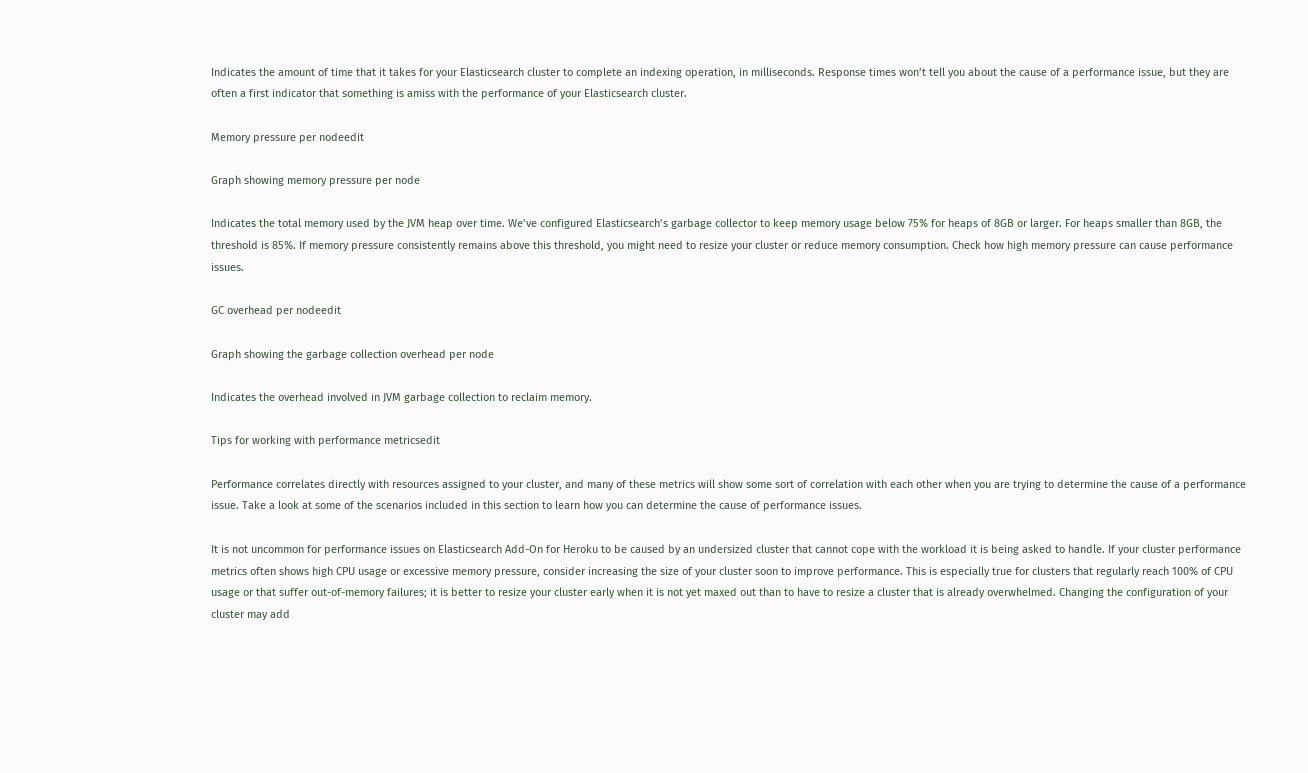Indicates the amount of time that it takes for your Elasticsearch cluster to complete an indexing operation, in milliseconds. Response times won’t tell you about the cause of a performance issue, but they are often a first indicator that something is amiss with the performance of your Elasticsearch cluster.

Memory pressure per nodeedit

Graph showing memory pressure per node

Indicates the total memory used by the JVM heap over time. We’ve configured Elasticsearch’s garbage collector to keep memory usage below 75% for heaps of 8GB or larger. For heaps smaller than 8GB, the threshold is 85%. If memory pressure consistently remains above this threshold, you might need to resize your cluster or reduce memory consumption. Check how high memory pressure can cause performance issues.

GC overhead per nodeedit

Graph showing the garbage collection overhead per node

Indicates the overhead involved in JVM garbage collection to reclaim memory.

Tips for working with performance metricsedit

Performance correlates directly with resources assigned to your cluster, and many of these metrics will show some sort of correlation with each other when you are trying to determine the cause of a performance issue. Take a look at some of the scenarios included in this section to learn how you can determine the cause of performance issues.

It is not uncommon for performance issues on Elasticsearch Add-On for Heroku to be caused by an undersized cluster that cannot cope with the workload it is being asked to handle. If your cluster performance metrics often shows high CPU usage or excessive memory pressure, consider increasing the size of your cluster soon to improve performance. This is especially true for clusters that regularly reach 100% of CPU usage or that suffer out-of-memory failures; it is better to resize your cluster early when it is not yet maxed out than to have to resize a cluster that is already overwhelmed. Changing the configuration of your cluster may add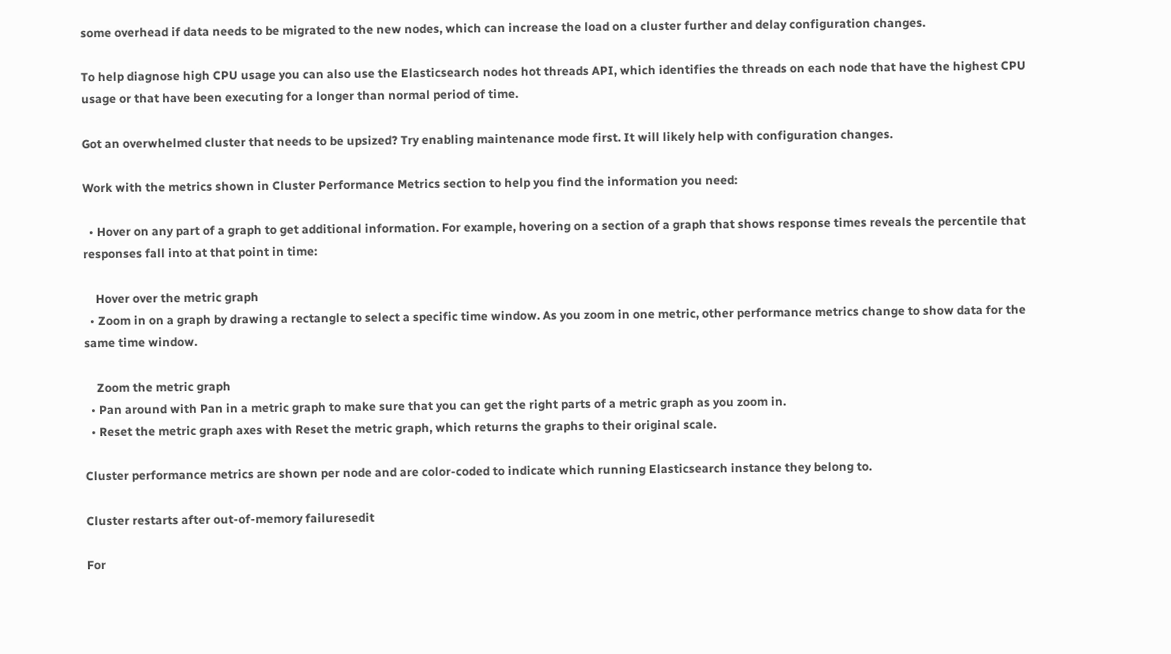some overhead if data needs to be migrated to the new nodes, which can increase the load on a cluster further and delay configuration changes.

To help diagnose high CPU usage you can also use the Elasticsearch nodes hot threads API, which identifies the threads on each node that have the highest CPU usage or that have been executing for a longer than normal period of time.

Got an overwhelmed cluster that needs to be upsized? Try enabling maintenance mode first. It will likely help with configuration changes.

Work with the metrics shown in Cluster Performance Metrics section to help you find the information you need:

  • Hover on any part of a graph to get additional information. For example, hovering on a section of a graph that shows response times reveals the percentile that responses fall into at that point in time:

    Hover over the metric graph
  • Zoom in on a graph by drawing a rectangle to select a specific time window. As you zoom in one metric, other performance metrics change to show data for the same time window.

    Zoom the metric graph
  • Pan around with Pan in a metric graph to make sure that you can get the right parts of a metric graph as you zoom in.
  • Reset the metric graph axes with Reset the metric graph, which returns the graphs to their original scale.

Cluster performance metrics are shown per node and are color-coded to indicate which running Elasticsearch instance they belong to.

Cluster restarts after out-of-memory failuresedit

For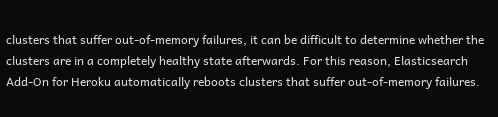clusters that suffer out-of-memory failures, it can be difficult to determine whether the clusters are in a completely healthy state afterwards. For this reason, Elasticsearch Add-On for Heroku automatically reboots clusters that suffer out-of-memory failures.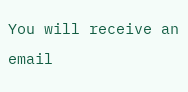You will receive an email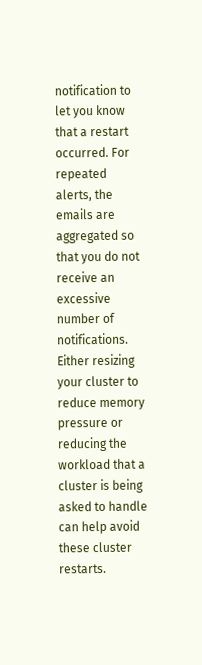notification to let you know that a restart occurred. For repeated alerts, the emails are aggregated so that you do not receive an excessive number of notifications. Either resizing your cluster to reduce memory pressure or reducing the workload that a cluster is being asked to handle can help avoid these cluster restarts.